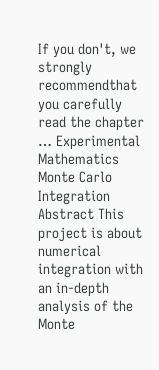If you don't, we strongly recommendthat you carefully read the chapter … Experimental Mathematics Monte Carlo Integration Abstract This project is about numerical integration with an in-depth analysis of the Monte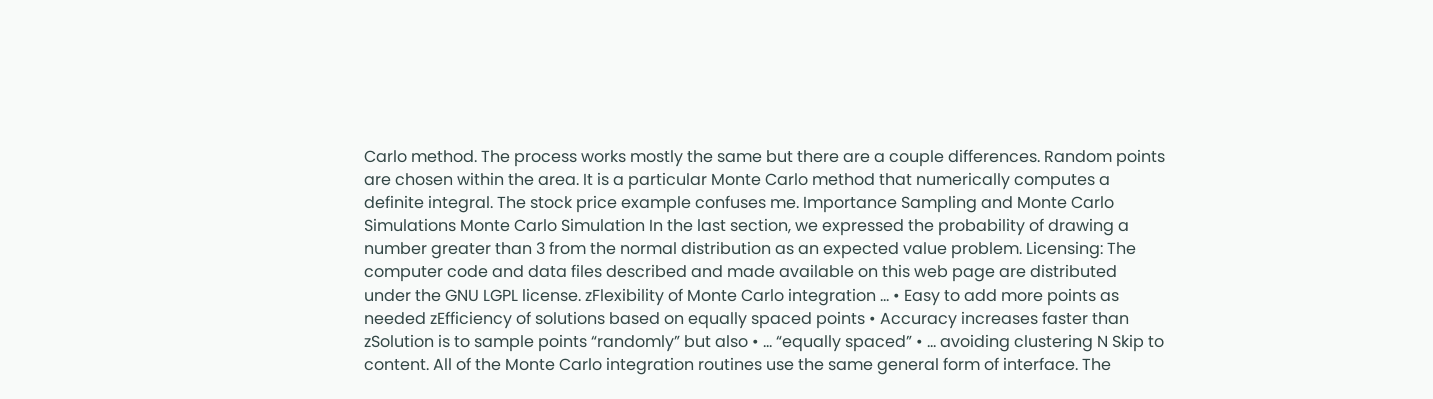Carlo method. The process works mostly the same but there are a couple differences. Random points are chosen within the area. It is a particular Monte Carlo method that numerically computes a definite integral. The stock price example confuses me. Importance Sampling and Monte Carlo Simulations Monte Carlo Simulation In the last section, we expressed the probability of drawing a number greater than 3 from the normal distribution as an expected value problem. Licensing: The computer code and data files described and made available on this web page are distributed under the GNU LGPL license. zFlexibility of Monte Carlo integration … • Easy to add more points as needed zEfficiency of solutions based on equally spaced points • Accuracy increases faster than zSolution is to sample points “randomly” but also • … “equally spaced” • … avoiding clustering N Skip to content. All of the Monte Carlo integration routines use the same general form of interface. The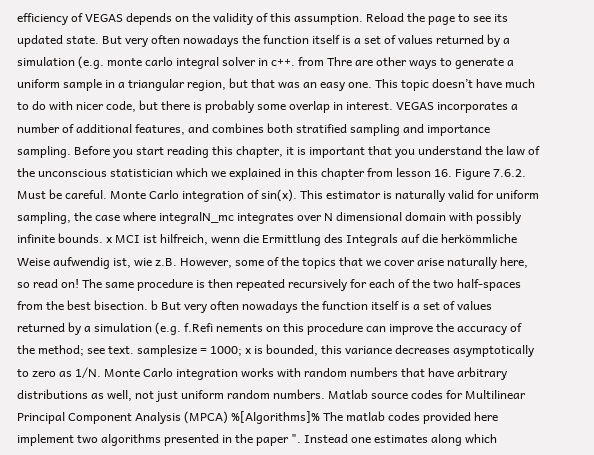efficiency of VEGAS depends on the validity of this assumption. Reload the page to see its updated state. But very often nowadays the function itself is a set of values returned by a simulation (e.g. monte carlo integral solver in c++. from Thre are other ways to generate a uniform sample in a triangular region, but that was an easy one. This topic doesn’t have much to do with nicer code, but there is probably some overlap in interest. VEGAS incorporates a number of additional features, and combines both stratified sampling and importance sampling. Before you start reading this chapter, it is important that you understand the law of the unconscious statistician which we explained in this chapter from lesson 16. Figure 7.6.2. Must be careful. Monte Carlo integration of sin(x). This estimator is naturally valid for uniform sampling, the case where integralN_mc integrates over N dimensional domain with possibly infinite bounds. x MCI ist hilfreich, wenn die Ermittlung des Integrals auf die herkömmliche Weise aufwendig ist, wie z.B. However, some of the topics that we cover arise naturally here, so read on! The same procedure is then repeated recursively for each of the two half-spaces from the best bisection. b But very often nowadays the function itself is a set of values returned by a simulation (e.g. f.Refi nements on this procedure can improve the accuracy of the method; see text. samplesize = 1000; x is bounded, this variance decreases asymptotically to zero as 1/N. Monte Carlo integration works with random numbers that have arbitrary distributions as well, not just uniform random numbers. Matlab source codes for Multilinear Principal Component Analysis (MPCA) %[Algorithms]% The matlab codes provided here implement two algorithms presented in the paper ". Instead one estimates along which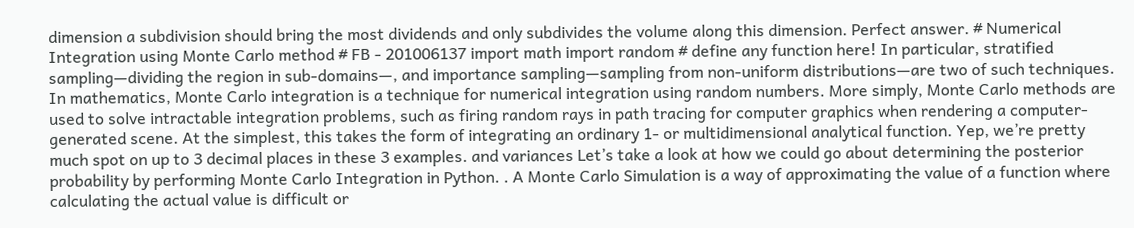dimension a subdivision should bring the most dividends and only subdivides the volume along this dimension. Perfect answer. # Numerical Integration using Monte Carlo method # FB - 201006137 import math import random # define any function here! In particular, stratified sampling—dividing the region in sub-domains—, and importance sampling—sampling from non-uniform distributions—are two of such techniques. In mathematics, Monte Carlo integration is a technique for numerical integration using random numbers. More simply, Monte Carlo methods are used to solve intractable integration problems, such as firing random rays in path tracing for computer graphics when rendering a computer-generated scene. At the simplest, this takes the form of integrating an ordinary 1- or multidimensional analytical function. Yep, we’re pretty much spot on up to 3 decimal places in these 3 examples. and variances Let’s take a look at how we could go about determining the posterior probability by performing Monte Carlo Integration in Python. . A Monte Carlo Simulation is a way of approximating the value of a function where calculating the actual value is difficult or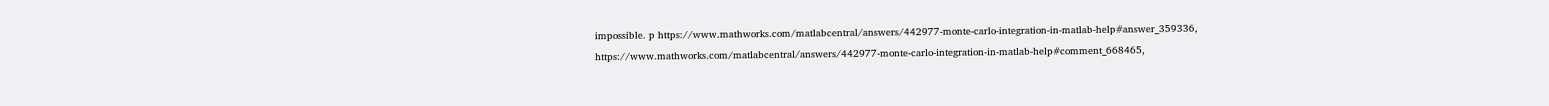impossible. p https://www.mathworks.com/matlabcentral/answers/442977-monte-carlo-integration-in-matlab-help#answer_359336, https://www.mathworks.com/matlabcentral/answers/442977-monte-carlo-integration-in-matlab-help#comment_668465,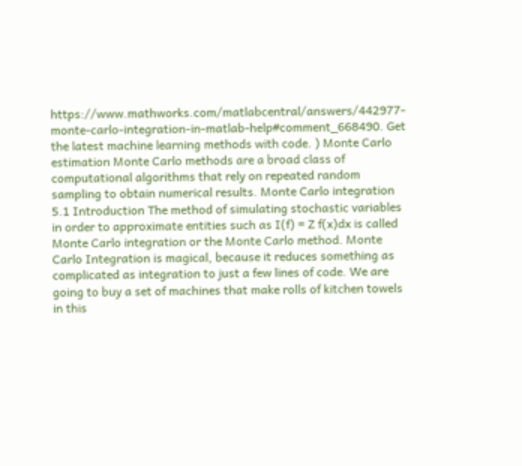https://www.mathworks.com/matlabcentral/answers/442977-monte-carlo-integration-in-matlab-help#comment_668490. Get the latest machine learning methods with code. ) Monte Carlo estimation Monte Carlo methods are a broad class of computational algorithms that rely on repeated random sampling to obtain numerical results. Monte Carlo integration 5.1 Introduction The method of simulating stochastic variables in order to approximate entities such as I(f) = Z f(x)dx is called Monte Carlo integration or the Monte Carlo method. Monte Carlo Integration is magical, because it reduces something as complicated as integration to just a few lines of code. We are going to buy a set of machines that make rolls of kitchen towels in this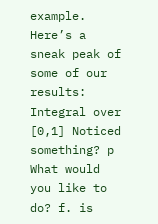example. Here’s a sneak peak of some of our results: Integral over [0,1] Noticed something? p What would you like to do? f. is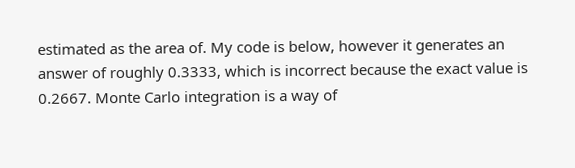estimated as the area of. My code is below, however it generates an answer of roughly 0.3333, which is incorrect because the exact value is 0.2667. Monte Carlo integration is a way of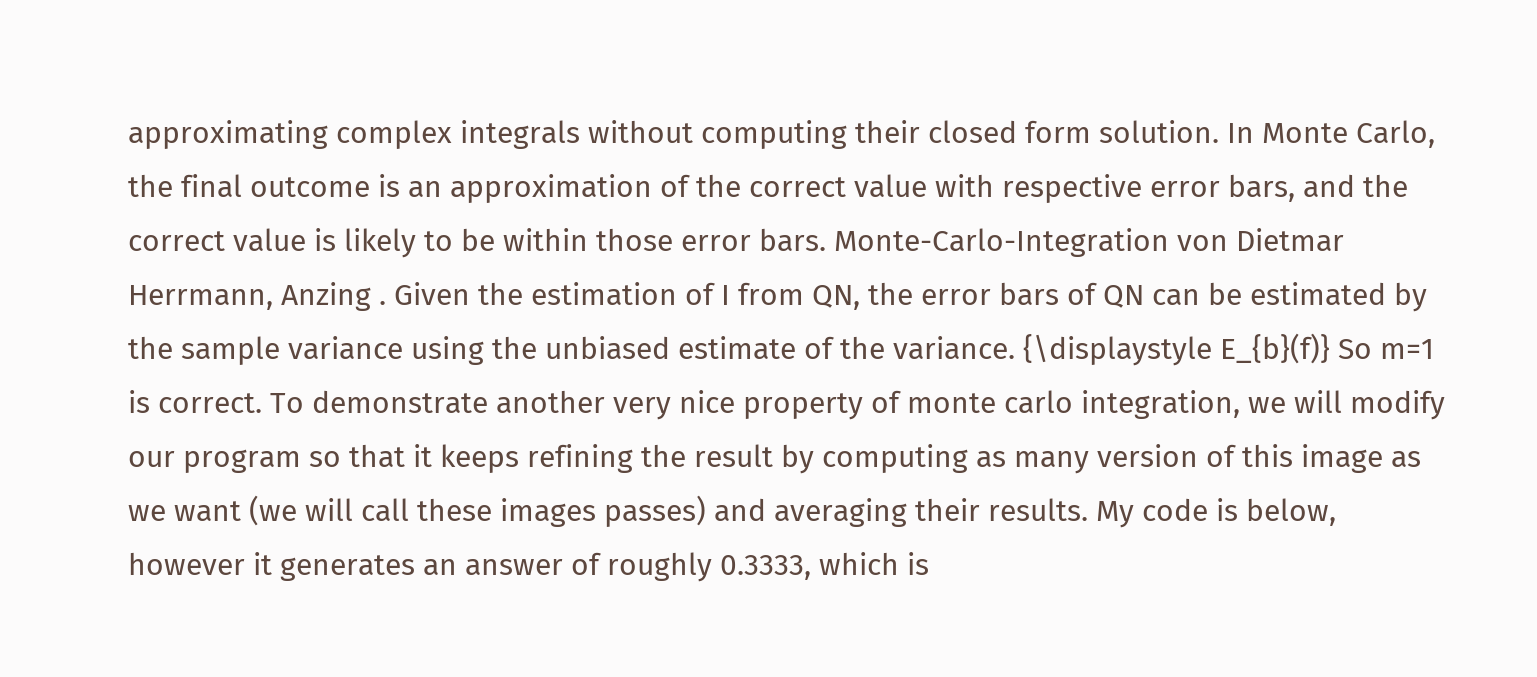approximating complex integrals without computing their closed form solution. In Monte Carlo, the final outcome is an approximation of the correct value with respective error bars, and the correct value is likely to be within those error bars. Monte-Carlo-Integration von Dietmar Herrmann, Anzing . Given the estimation of I from QN, the error bars of QN can be estimated by the sample variance using the unbiased estimate of the variance. {\displaystyle E_{b}(f)} So m=1 is correct. To demonstrate another very nice property of monte carlo integration, we will modify our program so that it keeps refining the result by computing as many version of this image as we want (we will call these images passes) and averaging their results. My code is below, however it generates an answer of roughly 0.3333, which is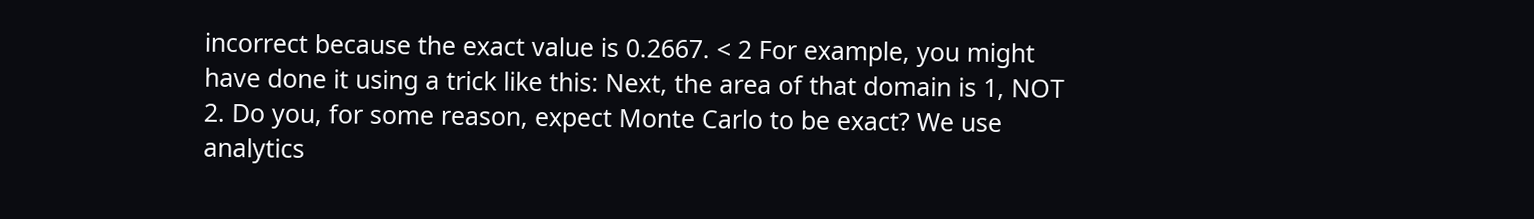incorrect because the exact value is 0.2667. < 2 For example, you might have done it using a trick like this: Next, the area of that domain is 1, NOT 2. Do you, for some reason, expect Monte Carlo to be exact? We use analytics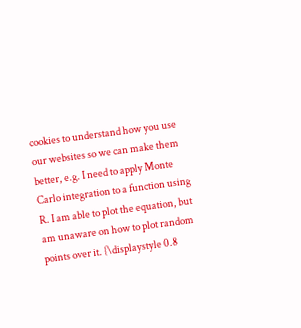cookies to understand how you use our websites so we can make them better, e.g. I need to apply Monte Carlo integration to a function using R. I am able to plot the equation, but am unaware on how to plot random points over it. {\displaystyle 0.8